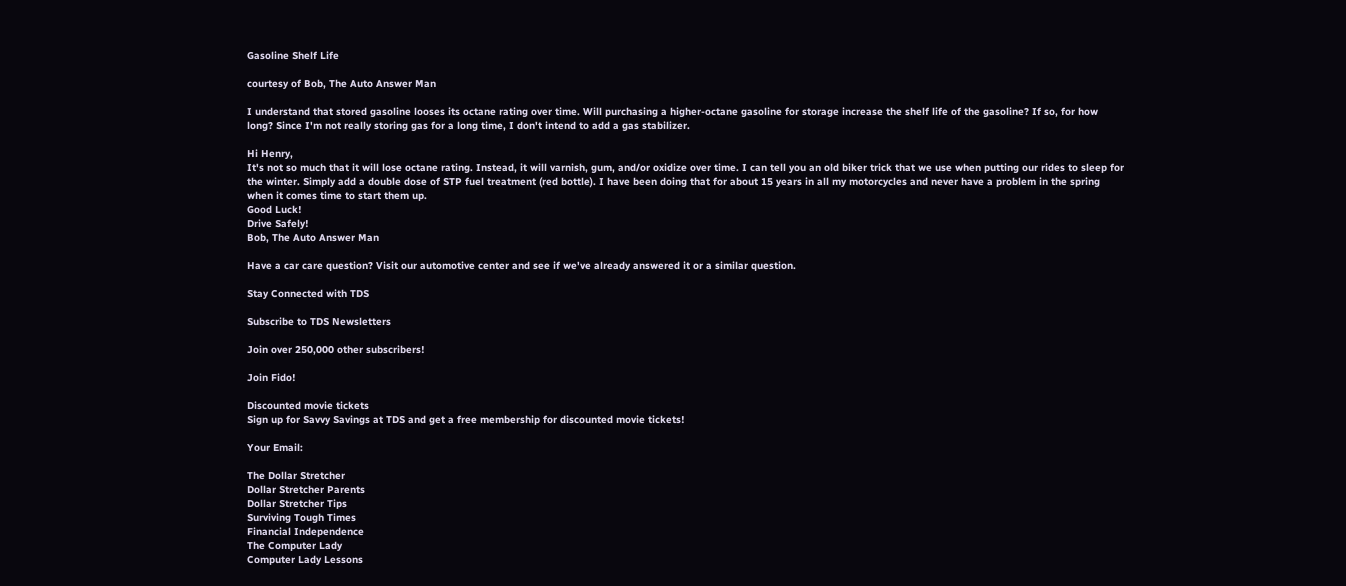Gasoline Shelf Life

courtesy of Bob, The Auto Answer Man

I understand that stored gasoline looses its octane rating over time. Will purchasing a higher-octane gasoline for storage increase the shelf life of the gasoline? If so, for how long? Since I'm not really storing gas for a long time, I don't intend to add a gas stabilizer.

Hi Henry,
It's not so much that it will lose octane rating. Instead, it will varnish, gum, and/or oxidize over time. I can tell you an old biker trick that we use when putting our rides to sleep for the winter. Simply add a double dose of STP fuel treatment (red bottle). I have been doing that for about 15 years in all my motorcycles and never have a problem in the spring when it comes time to start them up.
Good Luck!
Drive Safely!
Bob, The Auto Answer Man

Have a car care question? Visit our automotive center and see if we've already answered it or a similar question.

Stay Connected with TDS

Subscribe to TDS Newsletters

Join over 250,000 other subscribers!

Join Fido!

Discounted movie tickets
Sign up for Savvy Savings at TDS and get a free membership for discounted movie tickets!

Your Email:

The Dollar Stretcher
Dollar Stretcher Parents
Dollar Stretcher Tips
Surviving Tough Times
Financial Independence
The Computer Lady
Computer Lady Lessons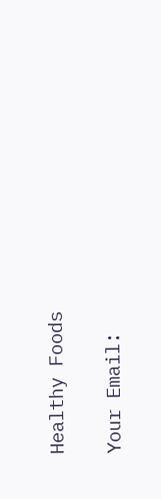Healthy Foods

Your Email: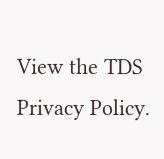View the TDS Privacy Policy.